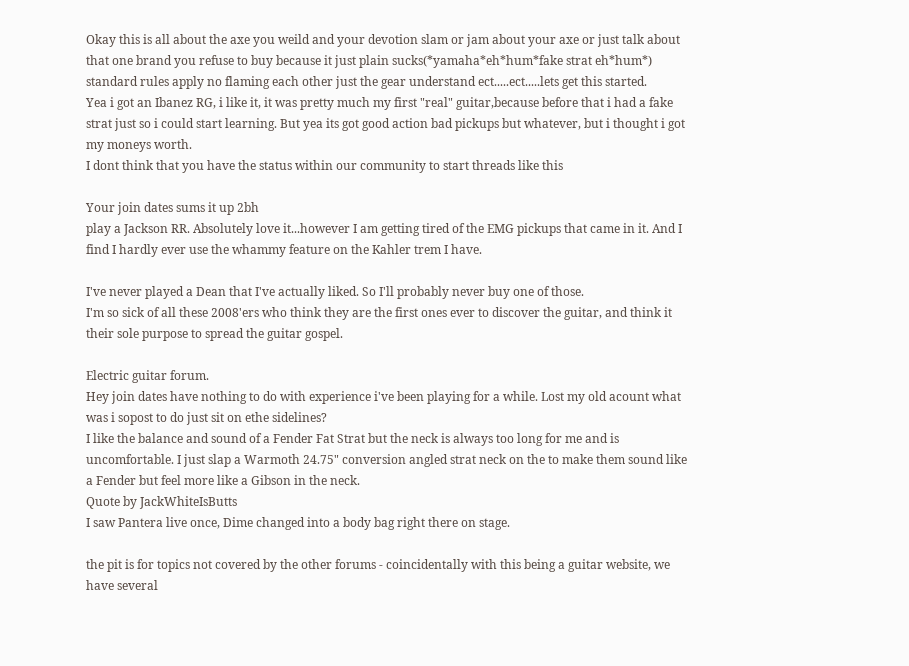Okay this is all about the axe you weild and your devotion slam or jam about your axe or just talk about that one brand you refuse to buy because it just plain sucks(*yamaha*eh*hum*fake strat eh*hum*) standard rules apply no flaming each other just the gear understand ect.....ect.....lets get this started.
Yea i got an Ibanez RG, i like it, it was pretty much my first "real" guitar,because before that i had a fake strat just so i could start learning. But yea its got good action bad pickups but whatever, but i thought i got my moneys worth.
I dont think that you have the status within our community to start threads like this

Your join dates sums it up 2bh
play a Jackson RR. Absolutely love it...however I am getting tired of the EMG pickups that came in it. And I find I hardly ever use the whammy feature on the Kahler trem I have.

I've never played a Dean that I've actually liked. So I'll probably never buy one of those.
I'm so sick of all these 2008'ers who think they are the first ones ever to discover the guitar, and think it their sole purpose to spread the guitar gospel.

Electric guitar forum.
Hey join dates have nothing to do with experience i've been playing for a while. Lost my old acount what was i sopost to do just sit on ethe sidelines?
I like the balance and sound of a Fender Fat Strat but the neck is always too long for me and is uncomfortable. I just slap a Warmoth 24.75" conversion angled strat neck on the to make them sound like a Fender but feel more like a Gibson in the neck.
Quote by JackWhiteIsButts
I saw Pantera live once, Dime changed into a body bag right there on stage.

the pit is for topics not covered by the other forums - coincidentally with this being a guitar website, we have several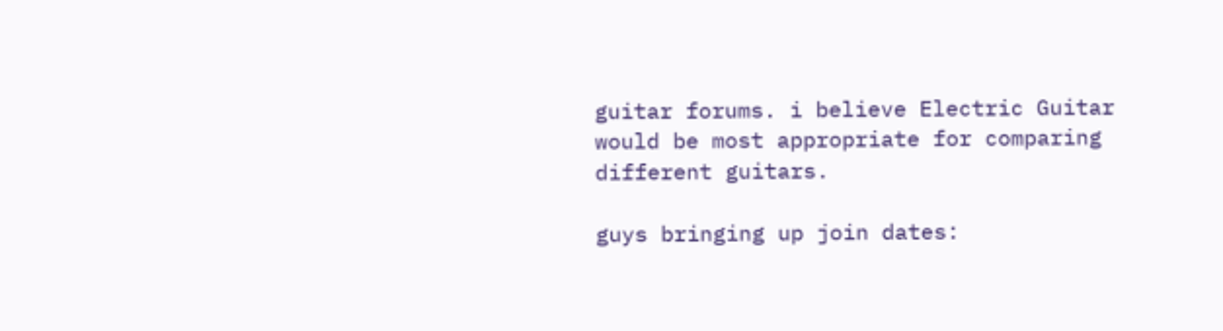guitar forums. i believe Electric Guitar would be most appropriate for comparing different guitars.

guys bringing up join dates: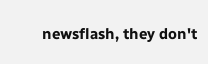newsflash, they don't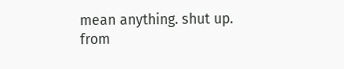mean anything. shut up.
from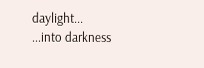daylight...
...into darkness